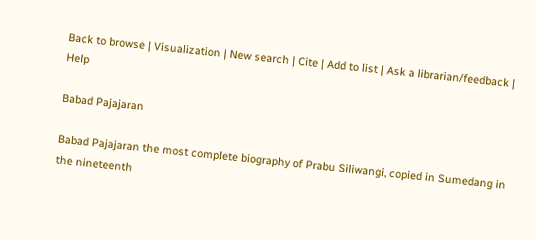Back to browse | Visualization | New search | Cite | Add to list | Ask a librarian/feedback | Help

Babad Pajajaran

Babad Pajajaran the most complete biography of Prabu Siliwangi, copied in Sumedang in the nineteenth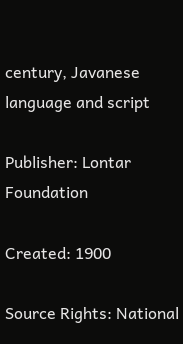century, Javanese language and script

Publisher: Lontar Foundation

Created: 1900

Source Rights: National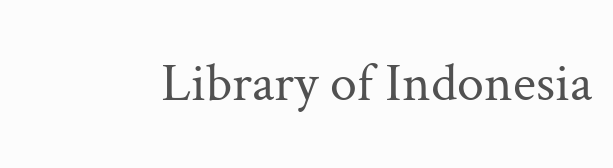Library of Indonesia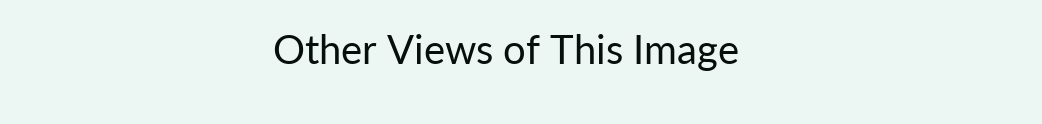Other Views of This Image